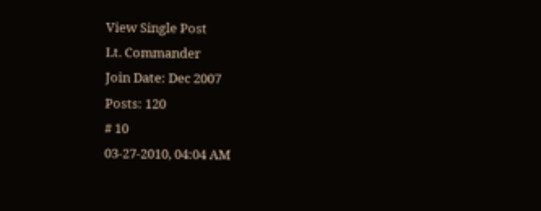View Single Post
Lt. Commander
Join Date: Dec 2007
Posts: 120
# 10
03-27-2010, 04:04 AM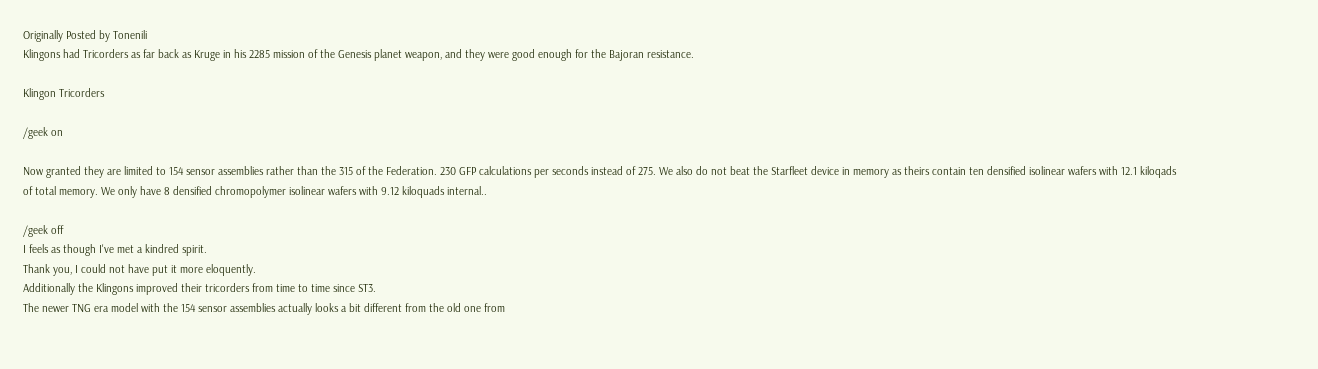Originally Posted by Tonenili
Klingons had Tricorders as far back as Kruge in his 2285 mission of the Genesis planet weapon, and they were good enough for the Bajoran resistance.

Klingon Tricorders

/geek on

Now granted they are limited to 154 sensor assemblies rather than the 315 of the Federation. 230 GFP calculations per seconds instead of 275. We also do not beat the Starfleet device in memory as theirs contain ten densified isolinear wafers with 12.1 kiloqads of total memory. We only have 8 densified chromopolymer isolinear wafers with 9.12 kiloquads internal..

/geek off
I feels as though I've met a kindred spirit.
Thank you, I could not have put it more eloquently.
Additionally the Klingons improved their tricorders from time to time since ST3.
The newer TNG era model with the 154 sensor assemblies actually looks a bit different from the old one from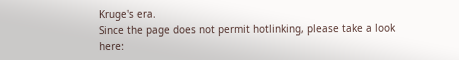Kruge's era.
Since the page does not permit hotlinking, please take a look here: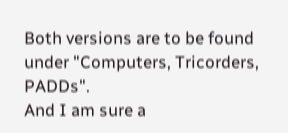Both versions are to be found under "Computers, Tricorders, PADDs".
And I am sure a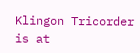Klingon Tricorder is at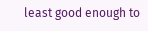least good enough to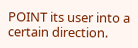POINT its user into a certain direction.